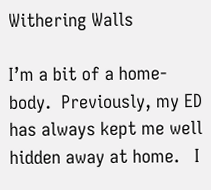Withering Walls

I’m a bit of a home-body.  Previously, my ED has always kept me well hidden away at home.   I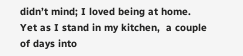didn’t mind; I loved being at home.  Yet as I stand in my kitchen,  a couple of days into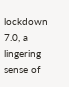lockdown 7.0, a lingering sense of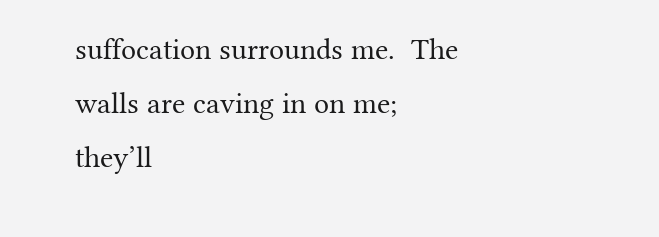suffocation surrounds me.  The walls are caving in on me; they’ll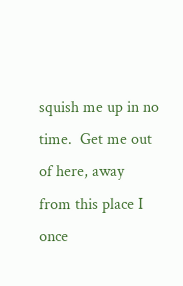squish me up in no time.  Get me out of here, away from this place I once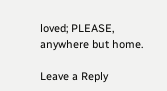loved; PLEASE, anywhere but home.

Leave a Reply